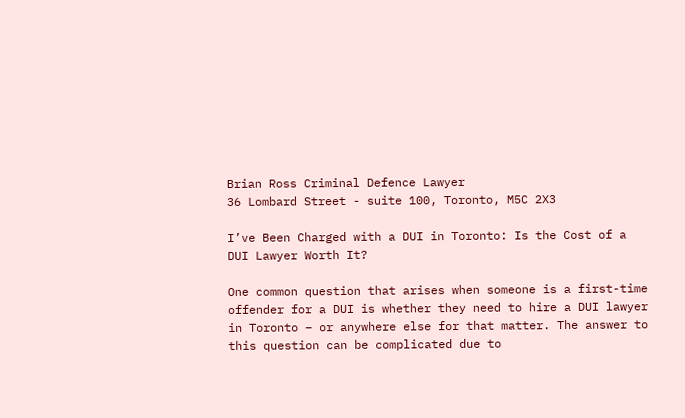Brian Ross Criminal Defence Lawyer
36 Lombard Street - suite 100, Toronto, M5C 2X3

I’ve Been Charged with a DUI in Toronto: Is the Cost of a DUI Lawyer Worth It?

One common question that arises when someone is a first-time offender for a DUI is whether they need to hire a DUI lawyer in Toronto – or anywhere else for that matter. The answer to this question can be complicated due to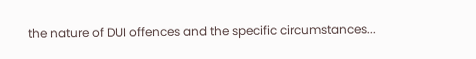the nature of DUI offences and the specific circumstances...